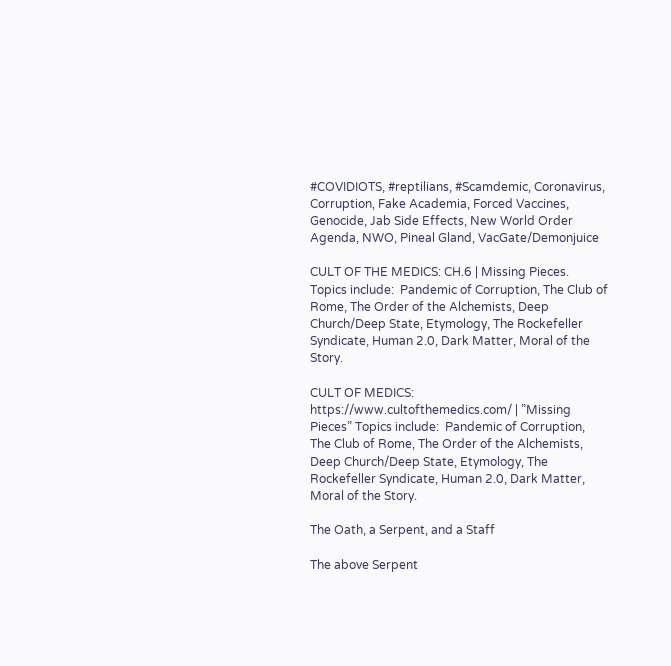#COVIDIOTS, #reptilians, #Scamdemic, Coronavirus, Corruption, Fake Academia, Forced Vaccines, Genocide, Jab Side Effects, New World Order Agenda, NWO, Pineal Gland, VacGate/Demonjuice

CULT OF THE MEDICS: CH.6 | Missing Pieces. Topics include:  Pandemic of Corruption, The Club of Rome, The Order of the Alchemists, Deep Church/Deep State, Etymology, The Rockefeller Syndicate, Human 2.0, Dark Matter, Moral of the Story.

CULT OF MEDICS: https://www.cultofthemedics.com/ | ”Missing Pieces” Topics include:  Pandemic of Corruption, The Club of Rome, The Order of the Alchemists, Deep Church/Deep State, Etymology, The Rockefeller Syndicate, Human 2.0, Dark Matter, Moral of the Story.

The Oath, a Serpent, and a Staff

The above Serpent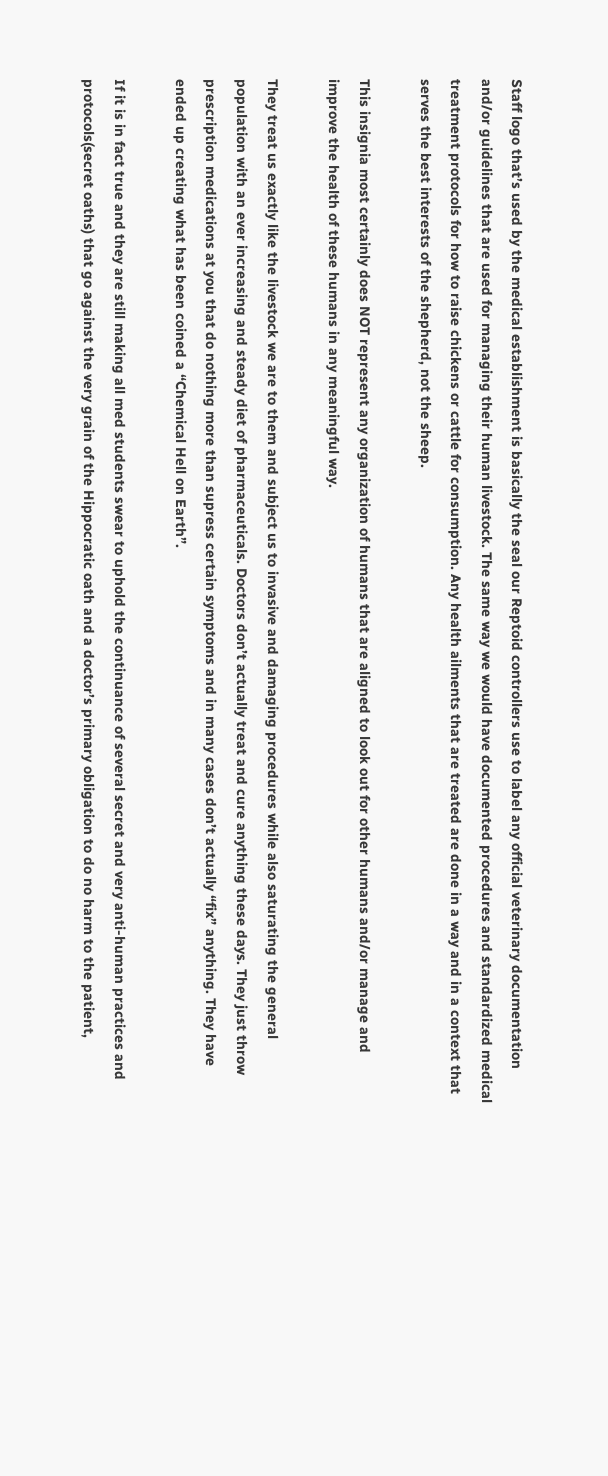Staff logo that’s used by the medical establishment is basically the seal our Reptoid controllers use to label any official veterinary documentation and/or guidelines that are used for managing their human livestock. The same way we would have documented procedures and standardized medical treatment protocols for how to raise chickens or cattle for consumption. Any health ailments that are treated are done in a way and in a context that serves the best interests of the shepherd, not the sheep.

This insignia most certainly does NOT represent any organization of humans that are aligned to look out for other humans and/or manage and improve the health of these humans in any meaningful way.

They treat us exactly like the livestock we are to them and subject us to invasive and damaging procedures while also saturating the general population with an ever increasing and steady diet of pharmaceuticals. Doctors don’t actually treat and cure anything these days. They just throw prescription medications at you that do nothing more than supress certain symptoms and in many cases don’t actually “fix” anything. They have ended up creating what has been coined a “Chemical Hell on Earth”.

If it is in fact true and they are still making all med students swear to uphold the continuance of several secret and very anti-human practices and protocols(secret oaths) that go against the very grain of the Hippocratic oath and a doctor’s primary obligation to do no harm to the patient,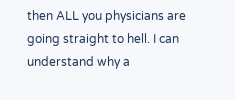then ALL you physicians are going straight to hell. I can understand why a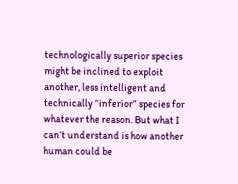technologically superior species might be inclined to exploit another, less intelligent and technically “inferior” species for whatever the reason. But what I can’t understand is how another human could be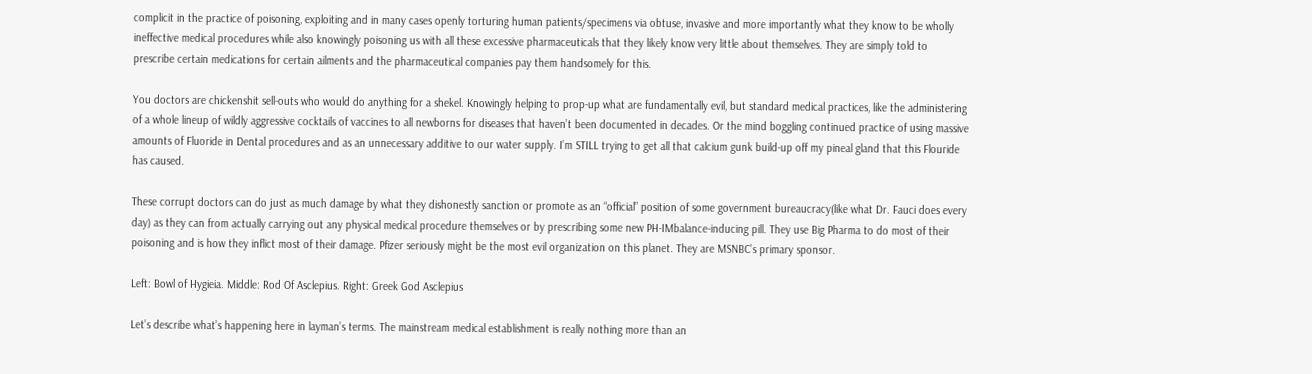complicit in the practice of poisoning, exploiting and in many cases openly torturing human patients/specimens via obtuse, invasive and more importantly what they know to be wholly ineffective medical procedures while also knowingly poisoning us with all these excessive pharmaceuticals that they likely know very little about themselves. They are simply told to prescribe certain medications for certain ailments and the pharmaceutical companies pay them handsomely for this.

You doctors are chickenshit sell-outs who would do anything for a shekel. Knowingly helping to prop-up what are fundamentally evil, but standard medical practices, like the administering of a whole lineup of wildly aggressive cocktails of vaccines to all newborns for diseases that haven’t been documented in decades. Or the mind boggling continued practice of using massive amounts of Fluoride in Dental procedures and as an unnecessary additive to our water supply. I’m STILL trying to get all that calcium gunk build-up off my pineal gland that this Flouride has caused.

These corrupt doctors can do just as much damage by what they dishonestly sanction or promote as an “official” position of some government bureaucracy(like what Dr. Fauci does every day) as they can from actually carrying out any physical medical procedure themselves or by prescribing some new PH-IMbalance-inducing pill. They use Big Pharma to do most of their poisoning and is how they inflict most of their damage. Pfizer seriously might be the most evil organization on this planet. They are MSNBC’s primary sponsor.

Left: Bowl of Hygieia. Middle: Rod Of Asclepius. Right: Greek God Asclepius

Let’s describe what’s happening here in layman’s terms. The mainstream medical establishment is really nothing more than an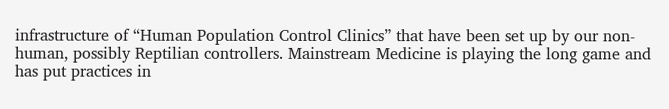infrastructure of “Human Population Control Clinics” that have been set up by our non-human, possibly Reptilian controllers. Mainstream Medicine is playing the long game and has put practices in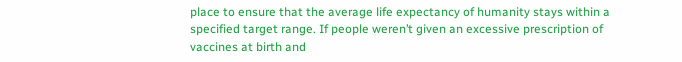place to ensure that the average life expectancy of humanity stays within a specified target range. If people weren’t given an excessive prescription of vaccines at birth and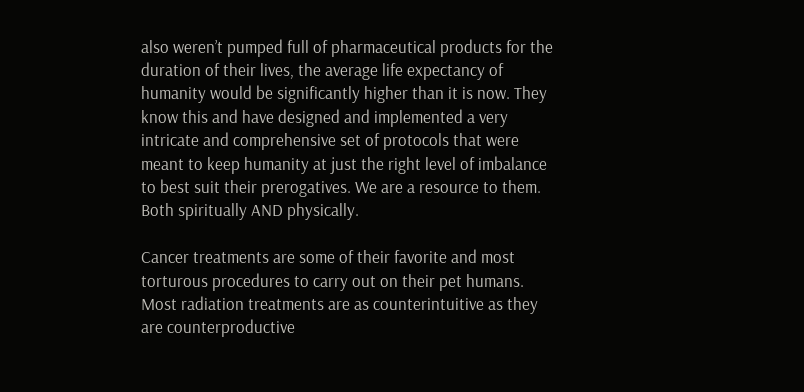also weren’t pumped full of pharmaceutical products for the duration of their lives, the average life expectancy of humanity would be significantly higher than it is now. They know this and have designed and implemented a very intricate and comprehensive set of protocols that were meant to keep humanity at just the right level of imbalance to best suit their prerogatives. We are a resource to them. Both spiritually AND physically.

Cancer treatments are some of their favorite and most torturous procedures to carry out on their pet humans. Most radiation treatments are as counterintuitive as they are counterproductive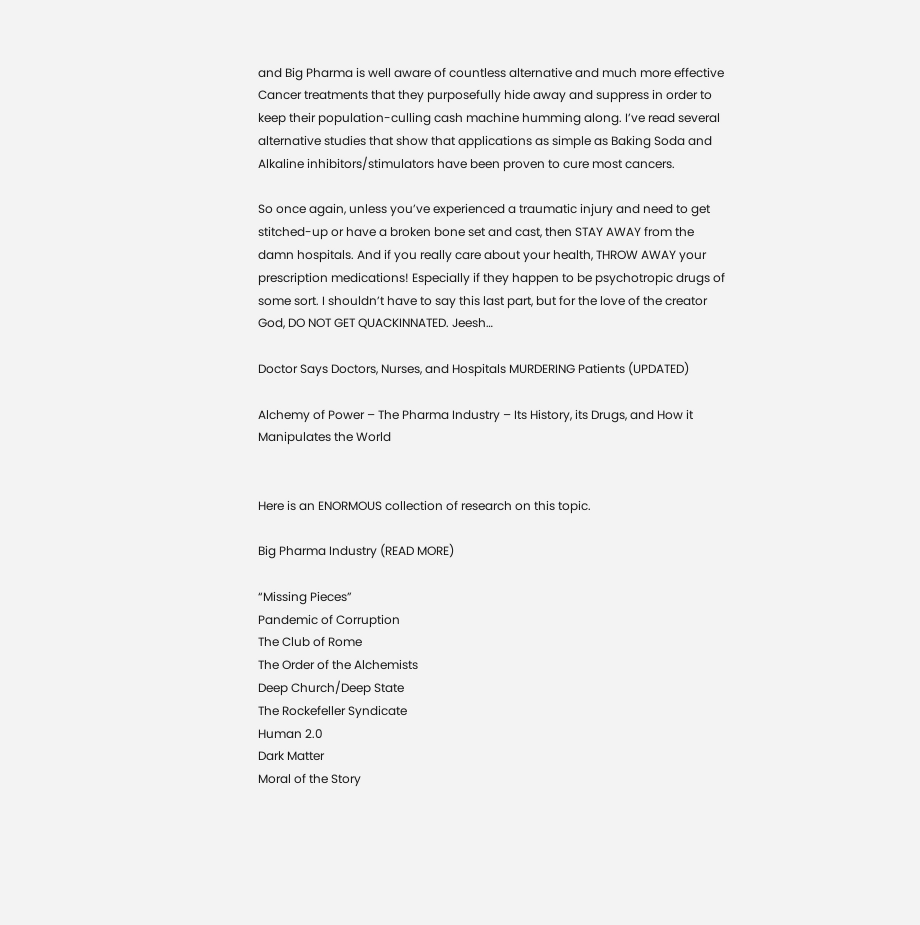and Big Pharma is well aware of countless alternative and much more effective Cancer treatments that they purposefully hide away and suppress in order to keep their population-culling cash machine humming along. I’ve read several alternative studies that show that applications as simple as Baking Soda and Alkaline inhibitors/stimulators have been proven to cure most cancers.

So once again, unless you’ve experienced a traumatic injury and need to get stitched-up or have a broken bone set and cast, then STAY AWAY from the damn hospitals. And if you really care about your health, THROW AWAY your prescription medications! Especially if they happen to be psychotropic drugs of some sort. I shouldn’t have to say this last part, but for the love of the creator God, DO NOT GET QUACKINNATED. Jeesh…

Doctor Says Doctors, Nurses, and Hospitals MURDERING Patients (UPDATED)

Alchemy of Power – The Pharma Industry – Its History, its Drugs, and How it Manipulates the World


Here is an ENORMOUS collection of research on this topic.

Big Pharma Industry (READ MORE)

“Missing Pieces”
Pandemic of Corruption
The Club of Rome
The Order of the Alchemists
Deep Church/Deep State
The Rockefeller Syndicate
Human 2.0
Dark Matter
Moral of the Story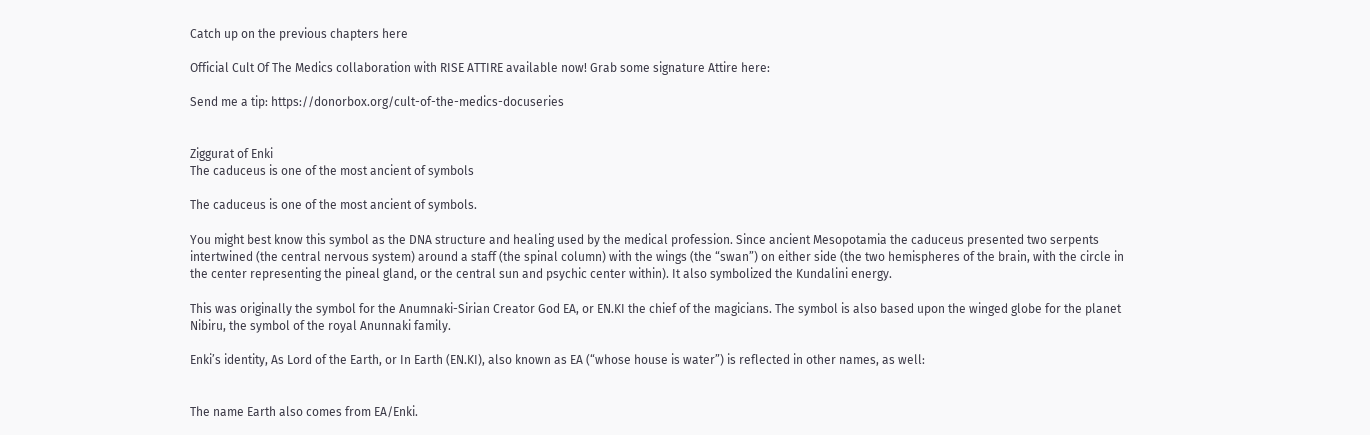Catch up on the previous chapters here

Official Cult Of The Medics collaboration with RISE ATTIRE available now! Grab some signature Attire here:

Send me a tip: https://donorbox.org/cult-of-the-medics-docuseries


Ziggurat of Enki
The caduceus is one of the most ancient of symbols

The caduceus is one of the most ancient of symbols.

You might best know this symbol as the DNA structure and healing used by the medical profession. Since ancient Mesopotamia the caduceus presented two serpents intertwined (the central nervous system) around a staff (the spinal column) with the wings (the “swan”) on either side (the two hemispheres of the brain, with the circle in the center representing the pineal gland, or the central sun and psychic center within). It also symbolized the Kundalini energy.

This was originally the symbol for the Anumnaki-Sirian Creator God EA, or EN.KI the chief of the magicians. The symbol is also based upon the winged globe for the planet Nibiru, the symbol of the royal Anunnaki family.

Enki’s identity, As Lord of the Earth, or In Earth (EN.KI), also known as EA (“whose house is water”) is reflected in other names, as well:


The name Earth also comes from EA/Enki.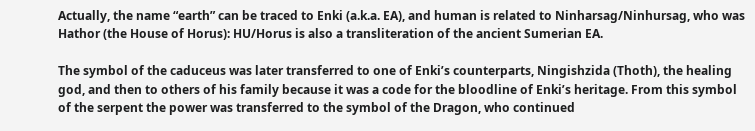Actually, the name “earth” can be traced to Enki (a.k.a. EA), and human is related to Ninharsag/Ninhursag, who was Hathor (the House of Horus): HU/Horus is also a transliteration of the ancient Sumerian EA.

The symbol of the caduceus was later transferred to one of Enki’s counterparts, Ningishzida (Thoth), the healing god, and then to others of his family because it was a code for the bloodline of Enki’s heritage. From this symbol of the serpent the power was transferred to the symbol of the Dragon, who continued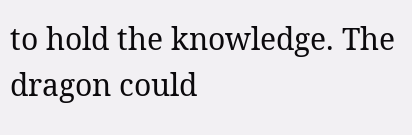to hold the knowledge. The dragon could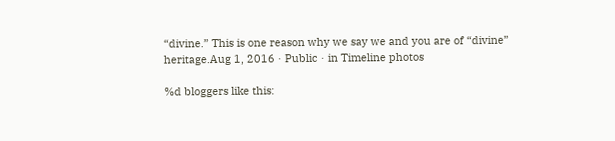“divine.” This is one reason why we say we and you are of “divine” heritage.Aug 1, 2016 · Public · in Timeline photos

%d bloggers like this: